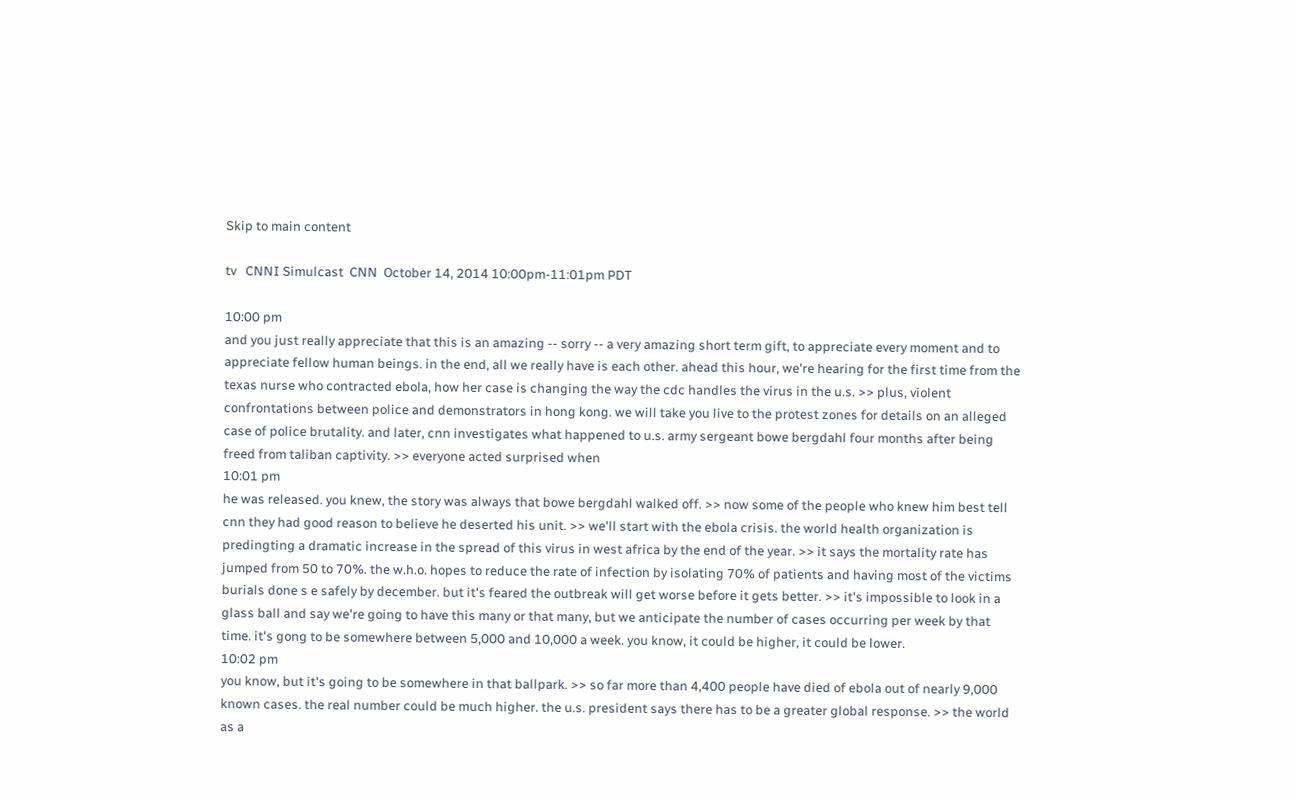Skip to main content

tv   CNNI Simulcast  CNN  October 14, 2014 10:00pm-11:01pm PDT

10:00 pm
and you just really appreciate that this is an amazing -- sorry -- a very amazing short term gift, to appreciate every moment and to appreciate fellow human beings. in the end, all we really have is each other. ahead this hour, we're hearing for the first time from the texas nurse who contracted ebola, how her case is changing the way the cdc handles the virus in the u.s. >> plus, violent confrontations between police and demonstrators in hong kong. we will take you live to the protest zones for details on an alleged case of police brutality. and later, cnn investigates what happened to u.s. army sergeant bowe bergdahl four months after being freed from taliban captivity. >> everyone acted surprised when
10:01 pm
he was released. you knew, the story was always that bowe bergdahl walked off. >> now some of the people who knew him best tell cnn they had good reason to believe he deserted his unit. >> we'll start with the ebola crisis. the world health organization is predingting a dramatic increase in the spread of this virus in west africa by the end of the year. >> it says the mortality rate has jumped from 50 to 70%. the w.h.o. hopes to reduce the rate of infection by isolating 70% of patients and having most of the victims burials done s e safely by december. but it's feared the outbreak will get worse before it gets better. >> it's impossible to look in a glass ball and say we're going to have this many or that many, but we anticipate the number of cases occurring per week by that time. it's gong to be somewhere between 5,000 and 10,000 a week. you know, it could be higher, it could be lower.
10:02 pm
you know, but it's going to be somewhere in that ballpark. >> so far more than 4,400 people have died of ebola out of nearly 9,000 known cases. the real number could be much higher. the u.s. president says there has to be a greater global response. >> the world as a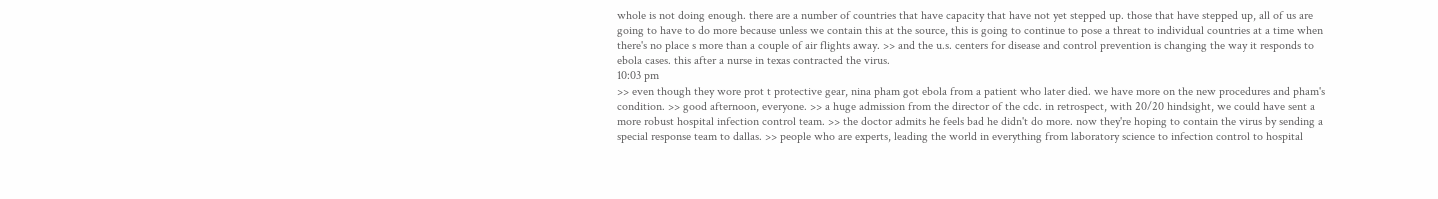whole is not doing enough. there are a number of countries that have capacity that have not yet stepped up. those that have stepped up, all of us are going to have to do more because unless we contain this at the source, this is going to continue to pose a threat to individual countries at a time when there's no place s more than a couple of air flights away. >> and the u.s. centers for disease and control prevention is changing the way it responds to ebola cases. this after a nurse in texas contracted the virus.
10:03 pm
>> even though they wore prot t protective gear, nina pham got ebola from a patient who later died. we have more on the new procedures and pham's condition. >> good afternoon, everyone. >> a huge admission from the director of the cdc. in retrospect, with 20/20 hindsight, we could have sent a more robust hospital infection control team. >> the doctor admits he feels bad he didn't do more. now they're hoping to contain the virus by sending a special response team to dallas. >> people who are experts, leading the world in everything from laboratory science to infection control to hospital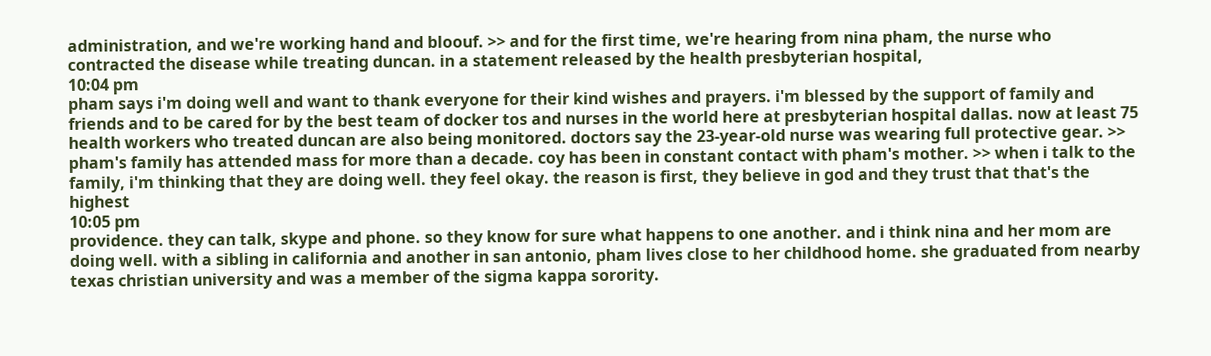administration, and we're working hand and bloouf. >> and for the first time, we're hearing from nina pham, the nurse who contracted the disease while treating duncan. in a statement released by the health presbyterian hospital,
10:04 pm
pham says i'm doing well and want to thank everyone for their kind wishes and prayers. i'm blessed by the support of family and friends and to be cared for by the best team of docker tos and nurses in the world here at presbyterian hospital dallas. now at least 75 health workers who treated duncan are also being monitored. doctors say the 23-year-old nurse was wearing full protective gear. >> pham's family has attended mass for more than a decade. coy has been in constant contact with pham's mother. >> when i talk to the family, i'm thinking that they are doing well. they feel okay. the reason is first, they believe in god and they trust that that's the highest
10:05 pm
providence. they can talk, skype and phone. so they know for sure what happens to one another. and i think nina and her mom are doing well. with a sibling in california and another in san antonio, pham lives close to her childhood home. she graduated from nearby texas christian university and was a member of the sigma kappa sorority.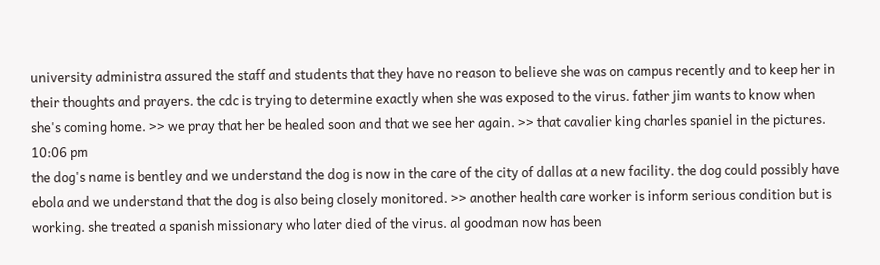university administra assured the staff and students that they have no reason to believe she was on campus recently and to keep her in their thoughts and prayers. the cdc is trying to determine exactly when she was exposed to the virus. father jim wants to know when she's coming home. >> we pray that her be healed soon and that we see her again. >> that cavalier king charles spaniel in the pictures.
10:06 pm
the dog's name is bentley and we understand the dog is now in the care of the city of dallas at a new facility. the dog could possibly have ebola and we understand that the dog is also being closely monitored. >> another health care worker is inform serious condition but is working. she treated a spanish missionary who later died of the virus. al goodman now has been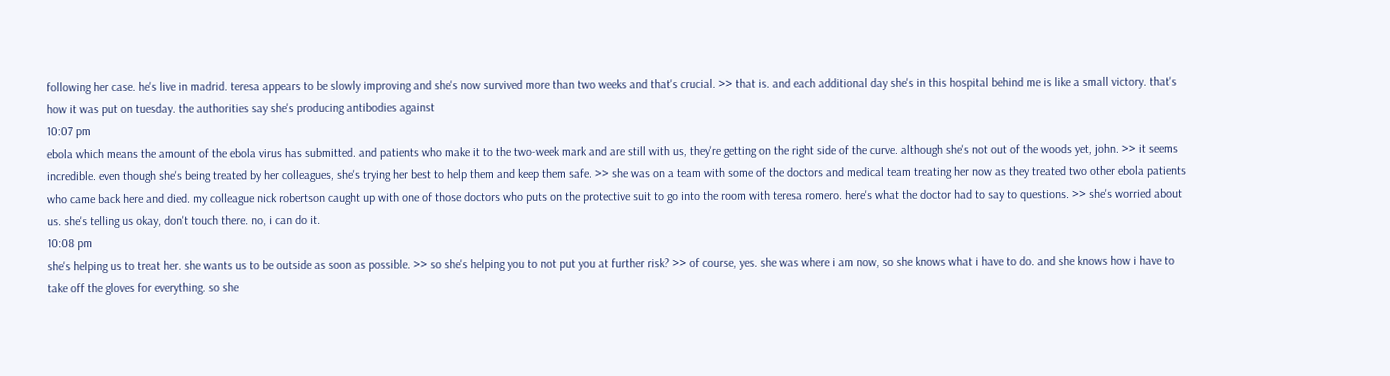following her case. he's live in madrid. teresa appears to be slowly improving and she's now survived more than two weeks and that's crucial. >> that is. and each additional day she's in this hospital behind me is like a small victory. that's how it was put on tuesday. the authorities say she's producing antibodies against
10:07 pm
ebola which means the amount of the ebola virus has submitted. and patients who make it to the two-week mark and are still with us, they're getting on the right side of the curve. although she's not out of the woods yet, john. >> it seems incredible. even though she's being treated by her colleagues, she's trying her best to help them and keep them safe. >> she was on a team with some of the doctors and medical team treating her now as they treated two other ebola patients who came back here and died. my colleague nick robertson caught up with one of those doctors who puts on the protective suit to go into the room with teresa romero. here's what the doctor had to say to questions. >> she's worried about us. she's telling us okay, don't touch there. no, i can do it.
10:08 pm
she's helping us to treat her. she wants us to be outside as soon as possible. >> so she's helping you to not put you at further risk? >> of course, yes. she was where i am now, so she knows what i have to do. and she knows how i have to take off the gloves for everything. so she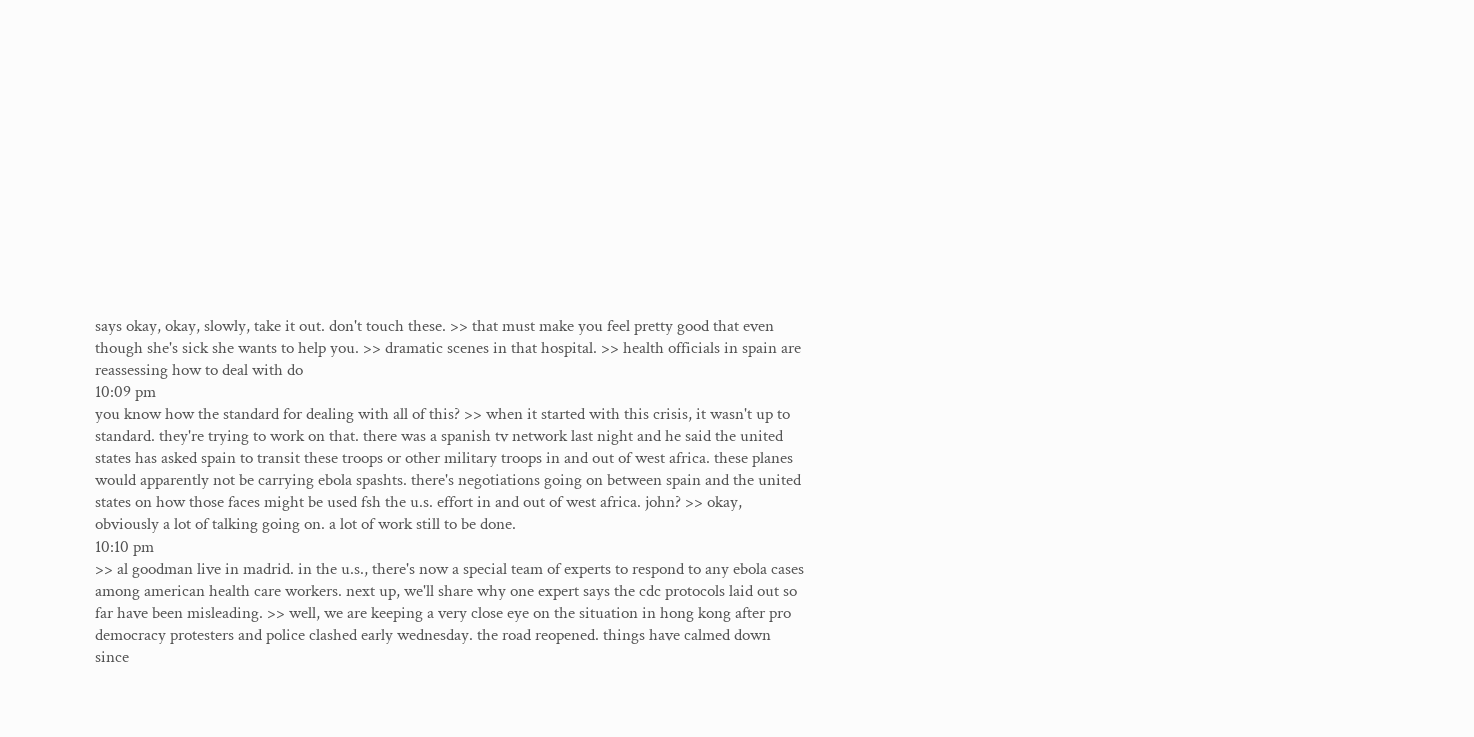says okay, okay, slowly, take it out. don't touch these. >> that must make you feel pretty good that even though she's sick she wants to help you. >> dramatic scenes in that hospital. >> health officials in spain are reassessing how to deal with do
10:09 pm
you know how the standard for dealing with all of this? >> when it started with this crisis, it wasn't up to standard. they're trying to work on that. there was a spanish tv network last night and he said the united states has asked spain to transit these troops or other military troops in and out of west africa. these planes would apparently not be carrying ebola spashts. there's negotiations going on between spain and the united states on how those faces might be used fsh the u.s. effort in and out of west africa. john? >> okay, obviously a lot of talking going on. a lot of work still to be done.
10:10 pm
>> al goodman live in madrid. in the u.s., there's now a special team of experts to respond to any ebola cases among american health care workers. next up, we'll share why one expert says the cdc protocols laid out so far have been misleading. >> well, we are keeping a very close eye on the situation in hong kong after pro democracy protesters and police clashed early wednesday. the road reopened. things have calmed down since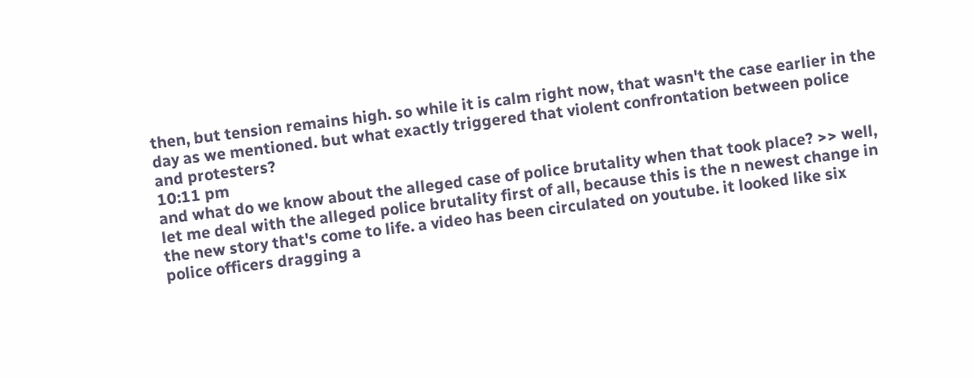then, but tension remains high. so while it is calm right now, that wasn't the case earlier in the day as we mentioned. but what exactly triggered that violent confrontation between police and protesters?
10:11 pm
and what do we know about the alleged case of police brutality when that took place? >> well, let me deal with the alleged police brutality first of all, because this is the n newest change in the new story that's come to life. a video has been circulated on youtube. it looked like six police officers dragging a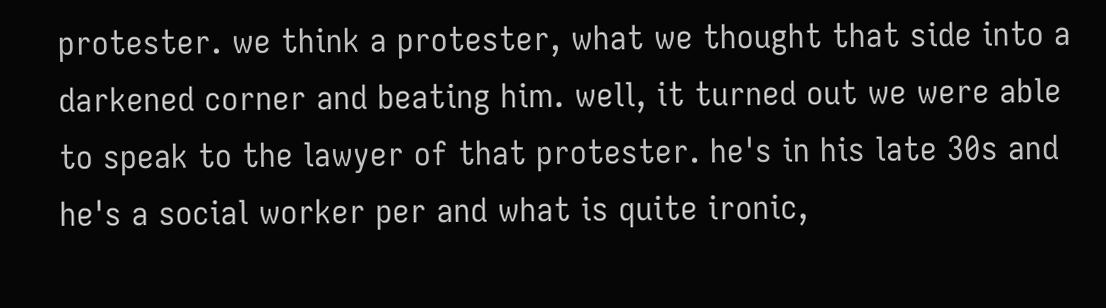protester. we think a protester, what we thought that side into a darkened corner and beating him. well, it turned out we were able to speak to the lawyer of that protester. he's in his late 30s and he's a social worker per and what is quite ironic,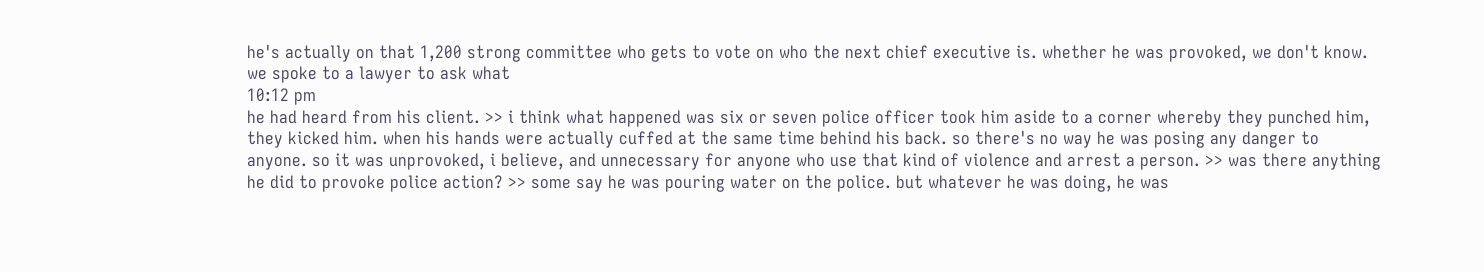he's actually on that 1,200 strong committee who gets to vote on who the next chief executive is. whether he was provoked, we don't know. we spoke to a lawyer to ask what
10:12 pm
he had heard from his client. >> i think what happened was six or seven police officer took him aside to a corner whereby they punched him, they kicked him. when his hands were actually cuffed at the same time behind his back. so there's no way he was posing any danger to anyone. so it was unprovoked, i believe, and unnecessary for anyone who use that kind of violence and arrest a person. >> was there anything he did to provoke police action? >> some say he was pouring water on the police. but whatever he was doing, he was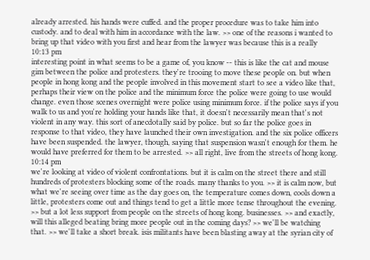already arrested. his hands were cuffed. and the proper procedure was to take him into custody. and to deal with him in accordance with the law. >> one of the reasons i wanted to bring up that video with you first and hear from the lawyer was because this is a really
10:13 pm
interesting point in what seems to be a game of, you know -- this is like the cat and mouse gim between the police and protesters. they're trooing to move these people on. but when people in hong kong and the people involved in this movement start to see a video like that, perhaps their view on the police and the minimum force the police were going to use would change. even those scenes overnight were police using minimum force. if the police says if you walk to us and you're holding your hands like that, it doesn't necessarily mean that's not violent in any way. this sort of anecdotally said by police. but so far the police goes in response to that video, they have launched their own investigation. and the six police officers have been suspended. the lawyer, though, saying that suspension wasn't enough for them. he would have preferred for them to be arrested. >> all right, live from the streets of hong kong.
10:14 pm
we're looking at video of violent confrontations. but it is calm on the street there and still hundreds of protesters blocking some of the roads. many thanks to you. >> it is calm now, but what we're seeing over time as the day goes on, the temperature comes down, cools down a little, protesters come out and things tend to get a little more tense throughout the evening. >> but a lot less support from people on the streets of hong kong. businesses. >> and exactly, will this alleged beating bring more people out in the coming days? >> we'll be watching that. >> we'll take a short break. isis militants have been blasting away at the syrian city of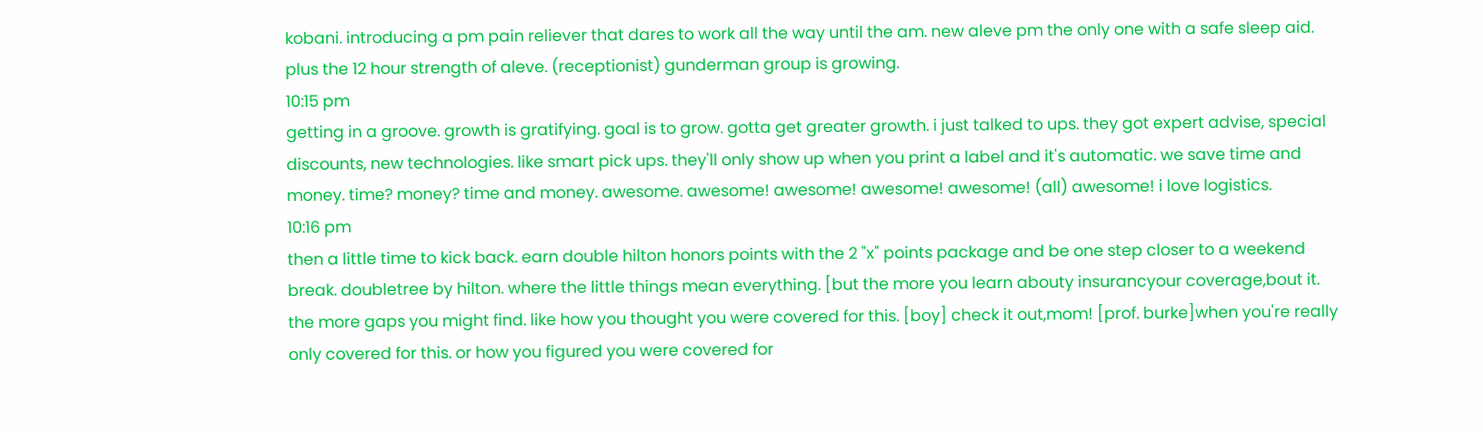kobani. introducing a pm pain reliever that dares to work all the way until the am. new aleve pm the only one with a safe sleep aid. plus the 12 hour strength of aleve. (receptionist) gunderman group is growing.
10:15 pm
getting in a groove. growth is gratifying. goal is to grow. gotta get greater growth. i just talked to ups. they got expert advise, special discounts, new technologies. like smart pick ups. they'll only show up when you print a label and it's automatic. we save time and money. time? money? time and money. awesome. awesome! awesome! awesome! awesome! (all) awesome! i love logistics.
10:16 pm
then a little time to kick back. earn double hilton honors points with the 2 "x" points package and be one step closer to a weekend break. doubletree by hilton. where the little things mean everything. [but the more you learn abouty insurancyour coverage,bout it. the more gaps you might find. like how you thought you were covered for this. [boy] check it out,mom! [prof. burke]when you're really only covered for this. or how you figured you were covered for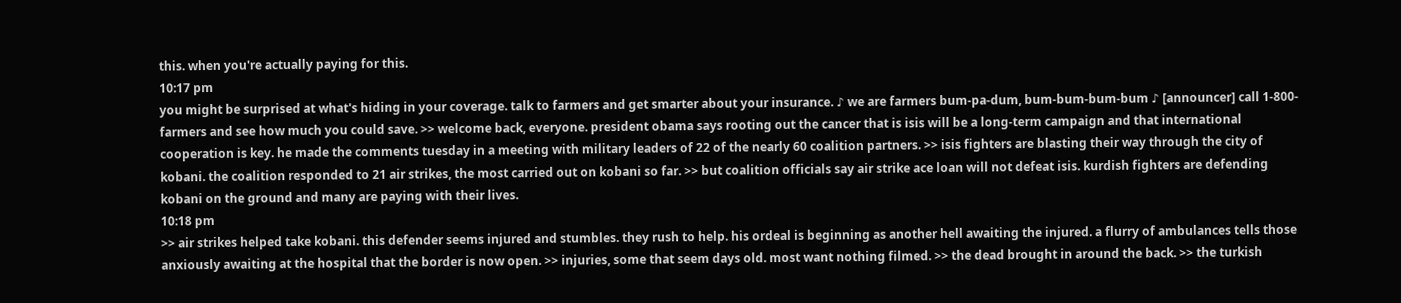this. when you're actually paying for this.
10:17 pm
you might be surprised at what's hiding in your coverage. talk to farmers and get smarter about your insurance. ♪ we are farmers bum-pa-dum, bum-bum-bum-bum ♪ [announcer] call 1-800-farmers and see how much you could save. >> welcome back, everyone. president obama says rooting out the cancer that is isis will be a long-term campaign and that international cooperation is key. he made the comments tuesday in a meeting with military leaders of 22 of the nearly 60 coalition partners. >> isis fighters are blasting their way through the city of kobani. the coalition responded to 21 air strikes, the most carried out on kobani so far. >> but coalition officials say air strike ace loan will not defeat isis. kurdish fighters are defending kobani on the ground and many are paying with their lives.
10:18 pm
>> air strikes helped take kobani. this defender seems injured and stumbles. they rush to help. his ordeal is beginning as another hell awaiting the injured. a flurry of ambulances tells those anxiously awaiting at the hospital that the border is now open. >> injuries, some that seem days old. most want nothing filmed. >> the dead brought in around the back. >> the turkish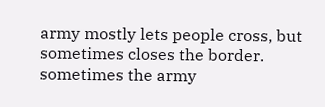army mostly lets people cross, but sometimes closes the border. sometimes the army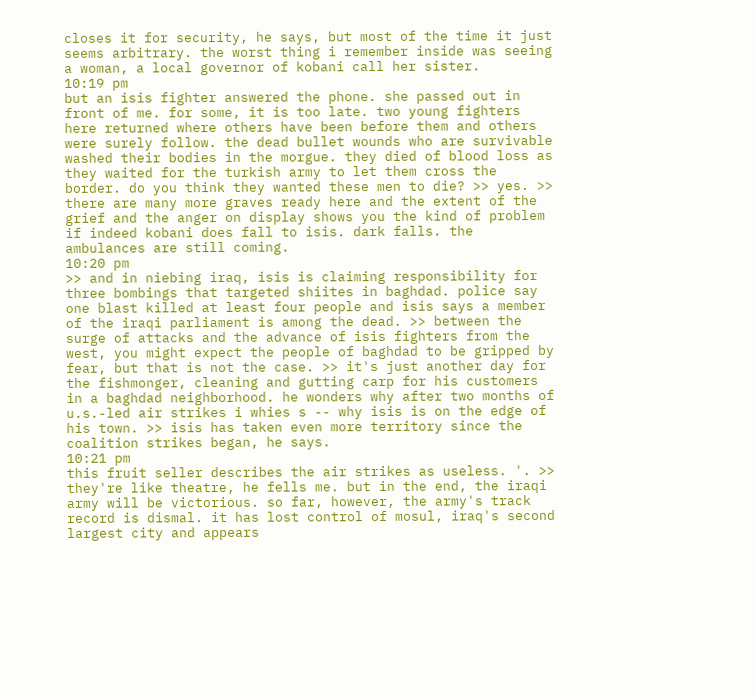closes it for security, he says, but most of the time it just seems arbitrary. the worst thing i remember inside was seeing a woman, a local governor of kobani call her sister.
10:19 pm
but an isis fighter answered the phone. she passed out in front of me. for some, it is too late. two young fighters here returned where others have been before them and others were surely follow. the dead bullet wounds who are survivable washed their bodies in the morgue. they died of blood loss as they waited for the turkish army to let them cross the border. do you think they wanted these men to die? >> yes. >> there are many more graves ready here and the extent of the grief and the anger on display shows you the kind of problem if indeed kobani does fall to isis. dark falls. the ambulances are still coming.
10:20 pm
>> and in niebing iraq, isis is claiming responsibility for three bombings that targeted shiites in baghdad. police say one blast killed at least four people and isis says a member of the iraqi parliament is among the dead. >> between the surge of attacks and the advance of isis fighters from the west, you might expect the people of baghdad to be gripped by fear, but that is not the case. >> it's just another day for the fishmonger, cleaning and gutting carp for his customers in a baghdad neighborhood. he wonders why after two months of u.s.-led air strikes i whies s -- why isis is on the edge of his town. >> isis has taken even more territory since the coalition strikes began, he says.
10:21 pm
this fruit seller describes the air strikes as useless. '. >> they're like theatre, he fells me. but in the end, the iraqi army will be victorious. so far, however, the army's track record is dismal. it has lost control of mosul, iraq's second largest city and appears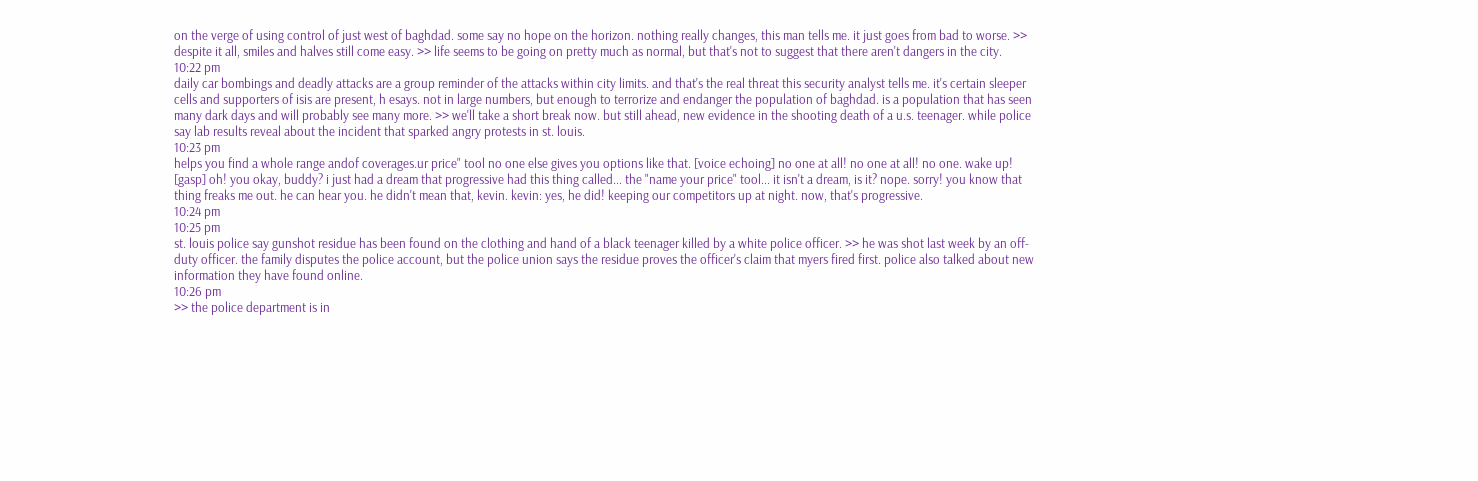on the verge of using control of just west of baghdad. some say no hope on the horizon. nothing really changes, this man tells me. it just goes from bad to worse. >> despite it all, smiles and halves still come easy. >> life seems to be going on pretty much as normal, but that's not to suggest that there aren't dangers in the city.
10:22 pm
daily car bombings and deadly attacks are a group reminder of the attacks within city limits. and that's the real threat this security analyst tells me. it's certain sleeper cells and supporters of isis are present, h esays. not in large numbers, but enough to terrorize and endanger the population of baghdad. is a population that has seen many dark days and will probably see many more. >> we'll take a short break now. but still ahead, new evidence in the shooting death of a u.s. teenager. while police say lab results reveal about the incident that sparked angry protests in st. louis.
10:23 pm
helps you find a whole range andof coverages.ur price" tool no one else gives you options like that. [voice echoing] no one at all! no one at all! no one. wake up! [gasp] oh! you okay, buddy? i just had a dream that progressive had this thing called... the "name your price" tool... it isn't a dream, is it? nope. sorry! you know that thing freaks me out. he can hear you. he didn't mean that, kevin. kevin: yes, he did! keeping our competitors up at night. now, that's progressive.
10:24 pm
10:25 pm
st. louis police say gunshot residue has been found on the clothing and hand of a black teenager killed by a white police officer. >> he was shot last week by an off-duty officer. the family disputes the police account, but the police union says the residue proves the officer's claim that myers fired first. police also talked about new information they have found online.
10:26 pm
>> the police department is in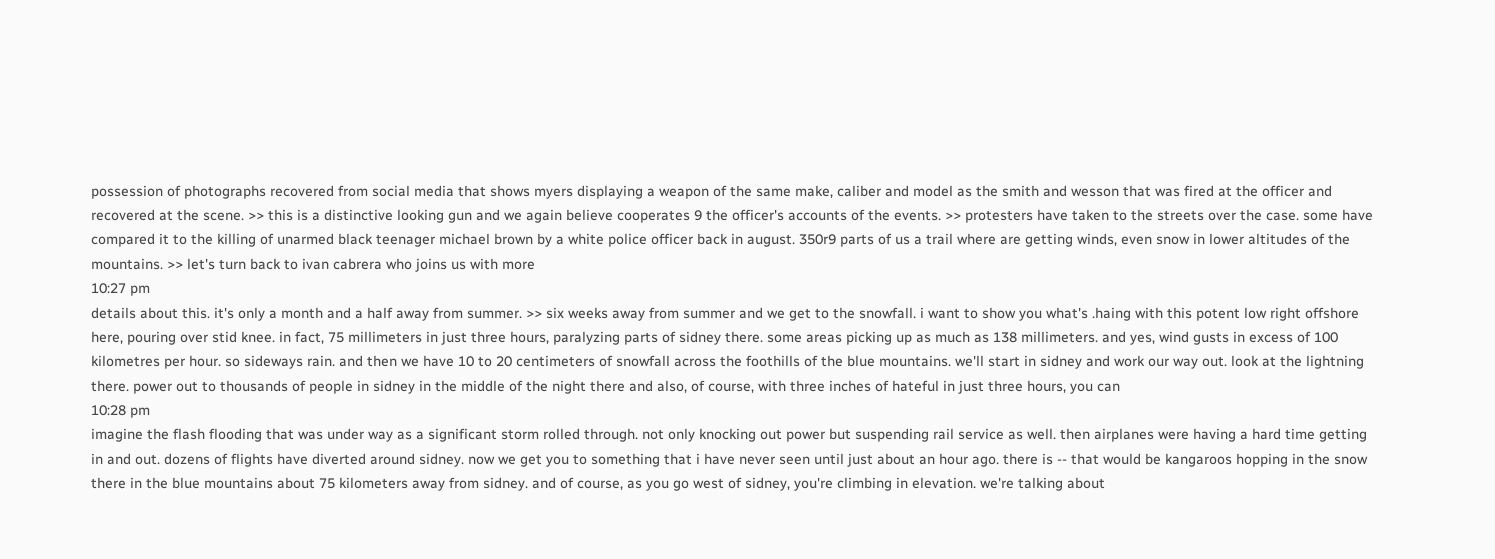possession of photographs recovered from social media that shows myers displaying a weapon of the same make, caliber and model as the smith and wesson that was fired at the officer and recovered at the scene. >> this is a distinctive looking gun and we again believe cooperates 9 the officer's accounts of the events. >> protesters have taken to the streets over the case. some have compared it to the killing of unarmed black teenager michael brown by a white police officer back in august. 350r9 parts of us a trail where are getting winds, even snow in lower altitudes of the mountains. >> let's turn back to ivan cabrera who joins us with more
10:27 pm
details about this. it's only a month and a half away from summer. >> six weeks away from summer and we get to the snowfall. i want to show you what's .haing with this potent low right offshore here, pouring over stid knee. in fact, 75 millimeters in just three hours, paralyzing parts of sidney there. some areas picking up as much as 138 millimeters. and yes, wind gusts in excess of 100 kilometres per hour. so sideways rain. and then we have 10 to 20 centimeters of snowfall across the foothills of the blue mountains. we'll start in sidney and work our way out. look at the lightning there. power out to thousands of people in sidney in the middle of the night there and also, of course, with three inches of hateful in just three hours, you can
10:28 pm
imagine the flash flooding that was under way as a significant storm rolled through. not only knocking out power but suspending rail service as well. then airplanes were having a hard time getting in and out. dozens of flights have diverted around sidney. now we get you to something that i have never seen until just about an hour ago. there is -- that would be kangaroos hopping in the snow there in the blue mountains about 75 kilometers away from sidney. and of course, as you go west of sidney, you're climbing in elevation. we're talking about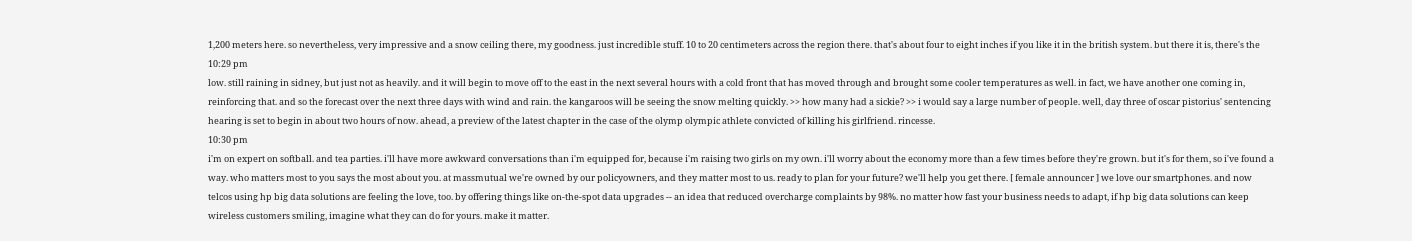1,200 meters here. so nevertheless, very impressive and a snow ceiling there, my goodness. just incredible stuff. 10 to 20 centimeters across the region there. that's about four to eight inches if you like it in the british system. but there it is, there's the
10:29 pm
low. still raining in sidney, but just not as heavily. and it will begin to move off to the east in the next several hours with a cold front that has moved through and brought some cooler temperatures as well. in fact, we have another one coming in, reinforcing that. and so the forecast over the next three days with wind and rain. the kangaroos will be seeing the snow melting quickly. >> how many had a sickie? >> i would say a large number of people. well, day three of oscar pistorius' sentencing hearing is set to begin in about two hours of now. ahead, a preview of the latest chapter in the case of the olymp olympic athlete convicted of killing his girlfriend. rincesse.
10:30 pm
i'm on expert on softball. and tea parties. i'll have more awkward conversations than i'm equipped for, because i'm raising two girls on my own. i'll worry about the economy more than a few times before they're grown. but it's for them, so i've found a way. who matters most to you says the most about you. at massmutual we're owned by our policyowners, and they matter most to us. ready to plan for your future? we'll help you get there. [ female announcer ] we love our smartphones. and now telcos using hp big data solutions are feeling the love, too. by offering things like on-the-spot data upgrades -- an idea that reduced overcharge complaints by 98%. no matter how fast your business needs to adapt, if hp big data solutions can keep wireless customers smiling, imagine what they can do for yours. make it matter.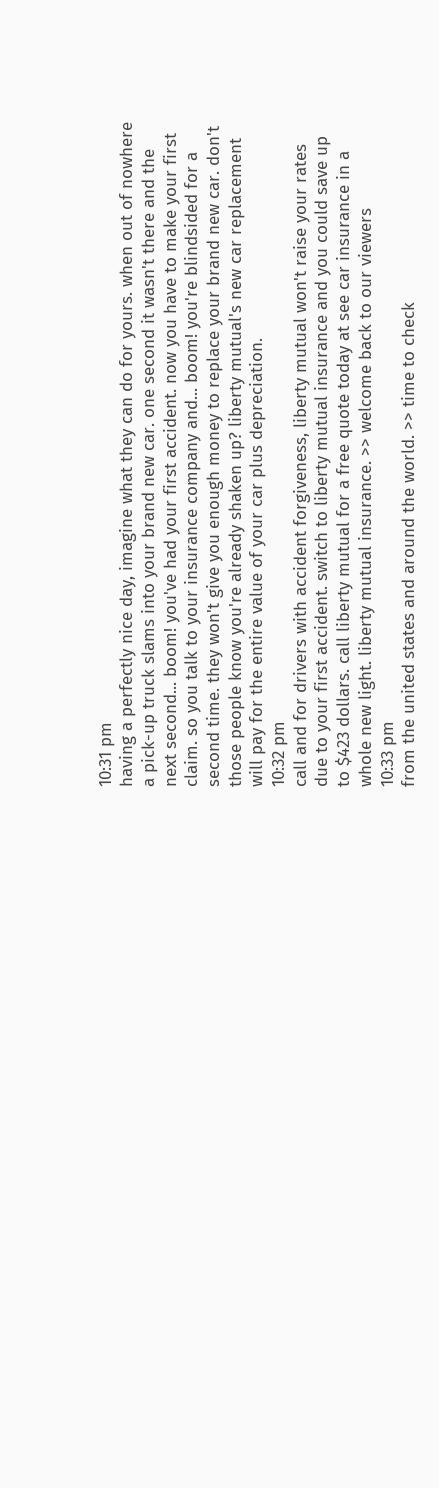10:31 pm
having a perfectly nice day, imagine what they can do for yours. when out of nowhere a pick-up truck slams into your brand new car. one second it wasn't there and the next second... boom! you've had your first accident. now you have to make your first claim. so you talk to your insurance company and... boom! you're blindsided for a second time. they won't give you enough money to replace your brand new car. don't those people know you're already shaken up? liberty mutual's new car replacement will pay for the entire value of your car plus depreciation.
10:32 pm
call and for drivers with accident forgiveness, liberty mutual won't raise your rates due to your first accident. switch to liberty mutual insurance and you could save up to $423 dollars. call liberty mutual for a free quote today at see car insurance in a whole new light. liberty mutual insurance. >> welcome back to our viewers
10:33 pm
from the united states and around the world. >> time to check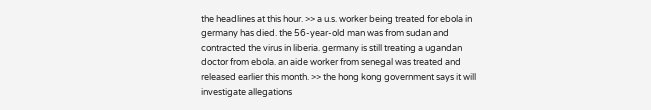the headlines at this hour. >> a u.s. worker being treated for ebola in germany has died. the 56-year-old man was from sudan and contracted the virus in liberia. germany is still treating a ugandan doctor from ebola. an aide worker from senegal was treated and released earlier this month. >> the hong kong government says it will investigate allegations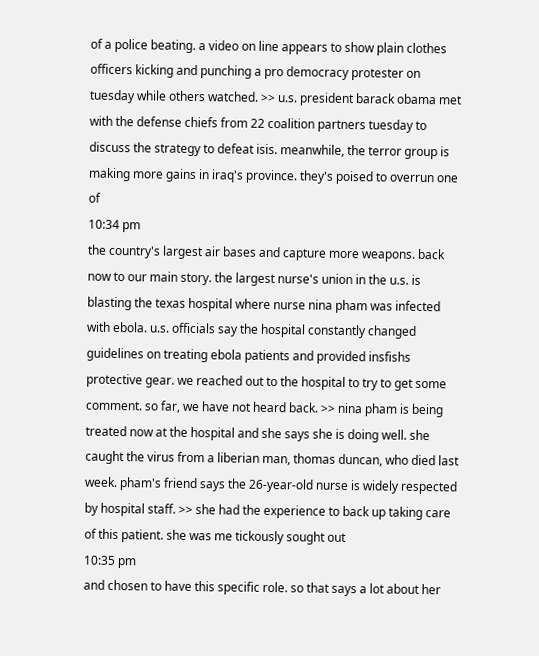of a police beating. a video on line appears to show plain clothes officers kicking and punching a pro democracy protester on tuesday while others watched. >> u.s. president barack obama met with the defense chiefs from 22 coalition partners tuesday to discuss the strategy to defeat isis. meanwhile, the terror group is making more gains in iraq's province. they's poised to overrun one of
10:34 pm
the country's largest air bases and capture more weapons. back now to our main story. the largest nurse's union in the u.s. is blasting the texas hospital where nurse nina pham was infected with ebola. u.s. officials say the hospital constantly changed guidelines on treating ebola patients and provided insfishs protective gear. we reached out to the hospital to try to get some comment. so far, we have not heard back. >> nina pham is being treated now at the hospital and she says she is doing well. she caught the virus from a liberian man, thomas duncan, who died last week. pham's friend says the 26-year-old nurse is widely respected by hospital staff. >> she had the experience to back up taking care of this patient. she was me tickously sought out
10:35 pm
and chosen to have this specific role. so that says a lot about her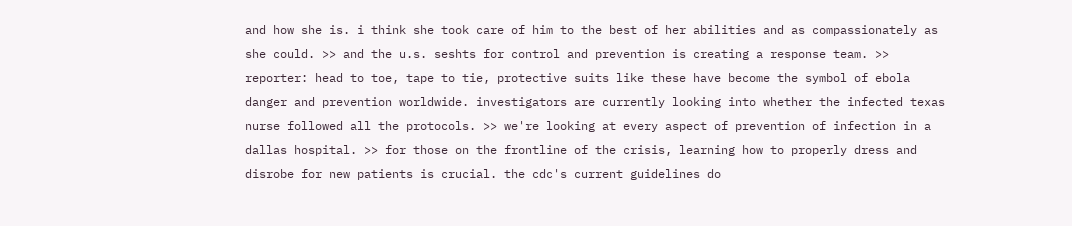and how she is. i think she took care of him to the best of her abilities and as compassionately as she could. >> and the u.s. seshts for control and prevention is creating a response team. >> reporter: head to toe, tape to tie, protective suits like these have become the symbol of ebola danger and prevention worldwide. investigators are currently looking into whether the infected texas nurse followed all the protocols. >> we're looking at every aspect of prevention of infection in a dallas hospital. >> for those on the frontline of the crisis, learning how to properly dress and disrobe for new patients is crucial. the cdc's current guidelines do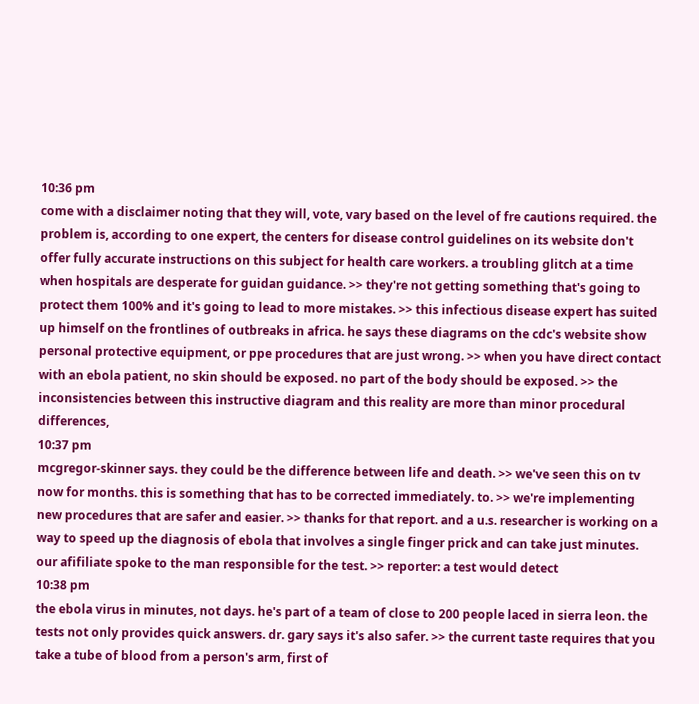10:36 pm
come with a disclaimer noting that they will, vote, vary based on the level of fre cautions required. the problem is, according to one expert, the centers for disease control guidelines on its website don't offer fully accurate instructions on this subject for health care workers. a troubling glitch at a time when hospitals are desperate for guidan guidance. >> they're not getting something that's going to protect them 100% and it's going to lead to more mistakes. >> this infectious disease expert has suited up himself on the frontlines of outbreaks in africa. he says these diagrams on the cdc's website show personal protective equipment, or ppe procedures that are just wrong. >> when you have direct contact with an ebola patient, no skin should be exposed. no part of the body should be exposed. >> the inconsistencies between this instructive diagram and this reality are more than minor procedural differences,
10:37 pm
mcgregor-skinner says. they could be the difference between life and death. >> we've seen this on tv now for months. this is something that has to be corrected immediately. to. >> we're implementing new procedures that are safer and easier. >> thanks for that report. and a u.s. researcher is working on a way to speed up the diagnosis of ebola that involves a single finger prick and can take just minutes. our afifiliate spoke to the man responsible for the test. >> reporter: a test would detect
10:38 pm
the ebola virus in minutes, not days. he's part of a team of close to 200 people laced in sierra leon. the tests not only provides quick answers. dr. gary says it's also safer. >> the current taste requires that you take a tube of blood from a person's arm, first of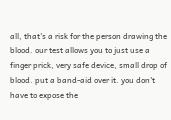all, that's a risk for the person drawing the blood. our test allows you to just use a finger prick, very safe device, small drop of blood. put a band-aid over it. you don't have to expose the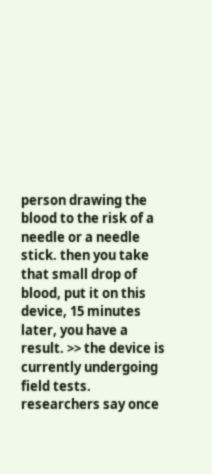person drawing the blood to the risk of a needle or a needle stick. then you take that small drop of blood, put it on this device, 15 minutes later, you have a result. >> the device is currently undergoing field tests. researchers say once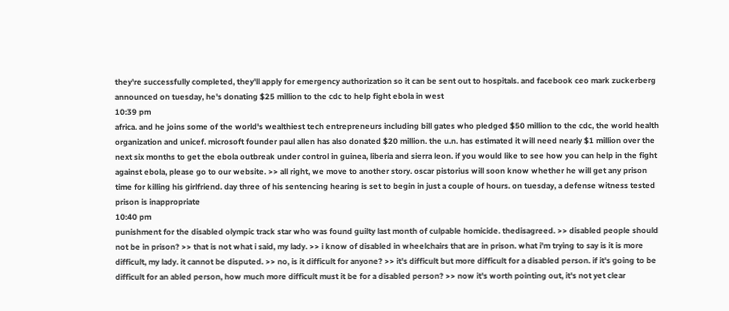they're successfully completed, they'll apply for emergency authorization so it can be sent out to hospitals. and facebook ceo mark zuckerberg announced on tuesday, he's donating $25 million to the cdc to help fight ebola in west
10:39 pm
africa. and he joins some of the world's wealthiest tech entrepreneurs including bill gates who pledged $50 million to the cdc, the world health organization and unicef. microsoft founder paul allen has also donated $20 million. the u.n. has estimated it will need nearly $1 million over the next six months to get the ebola outbreak under control in guinea, liberia and sierra leon. if you would like to see how you can help in the fight against ebola, please go to our website. >> all right, we move to another story. oscar pistorius will soon know whether he will get any prison time for killing his girlfriend. day three of his sentencing hearing is set to begin in just a couple of hours. on tuesday, a defense witness tested prison is inappropriate
10:40 pm
punishment for the disabled olympic track star who was found guilty last month of culpable homicide. thedisagreed. >> disabled people should not be in prison? >> that is not what i said, my lady. >> i know of disabled in wheelchairs that are in prison. what i'm trying to say is it is more difficult, my lady. it cannot be disputed. >> no, is it difficult for anyone? >> it's difficult but more difficult for a disabled person. if it's going to be difficult for an abled person, how much more difficult must it be for a disabled person? >> now it's worth pointing out, it's not yet clear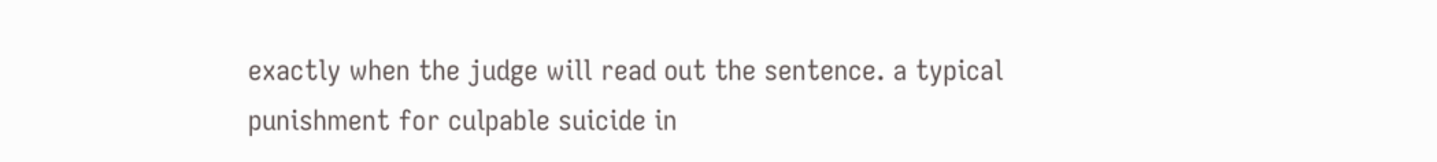exactly when the judge will read out the sentence. a typical punishment for culpable suicide in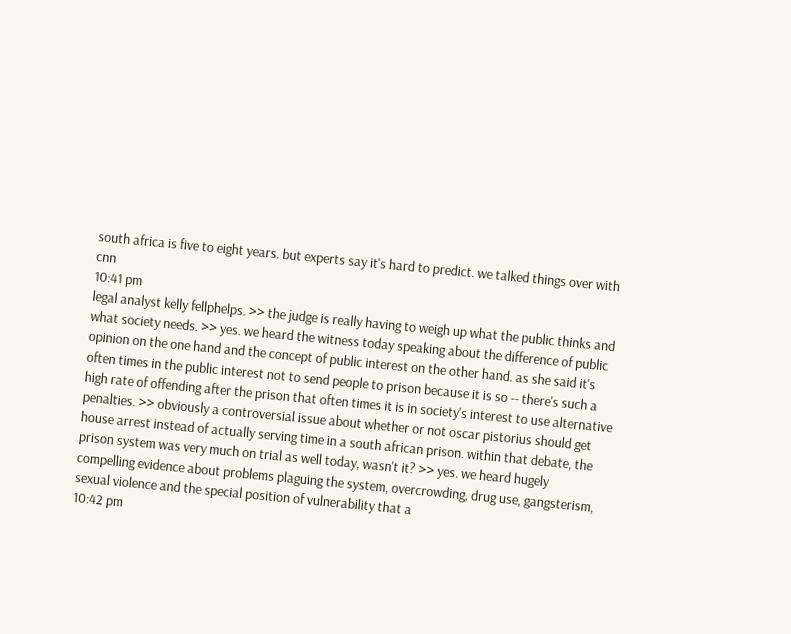south africa is five to eight years. but experts say it's hard to predict. we talked things over with cnn
10:41 pm
legal analyst kelly fellphelps. >> the judge is really having to weigh up what the public thinks and what society needs. >> yes. we heard the witness today speaking about the difference of public opinion on the one hand and the concept of public interest on the other hand. as she said it's often times in the public interest not to send people to prison because it is so -- there's such a high rate of offending after the prison that often times it is in society's interest to use alternative penalties. >> obviously a controversial issue about whether or not oscar pistorius should get house arrest instead of actually serving time in a south african prison. within that debate, the prison system was very much on trial as well today, wasn't it? >> yes. we heard hugely compelling evidence about problems plaguing the system, overcrowding, drug use, gangsterism, sexual violence and the special position of vulnerability that a
10:42 pm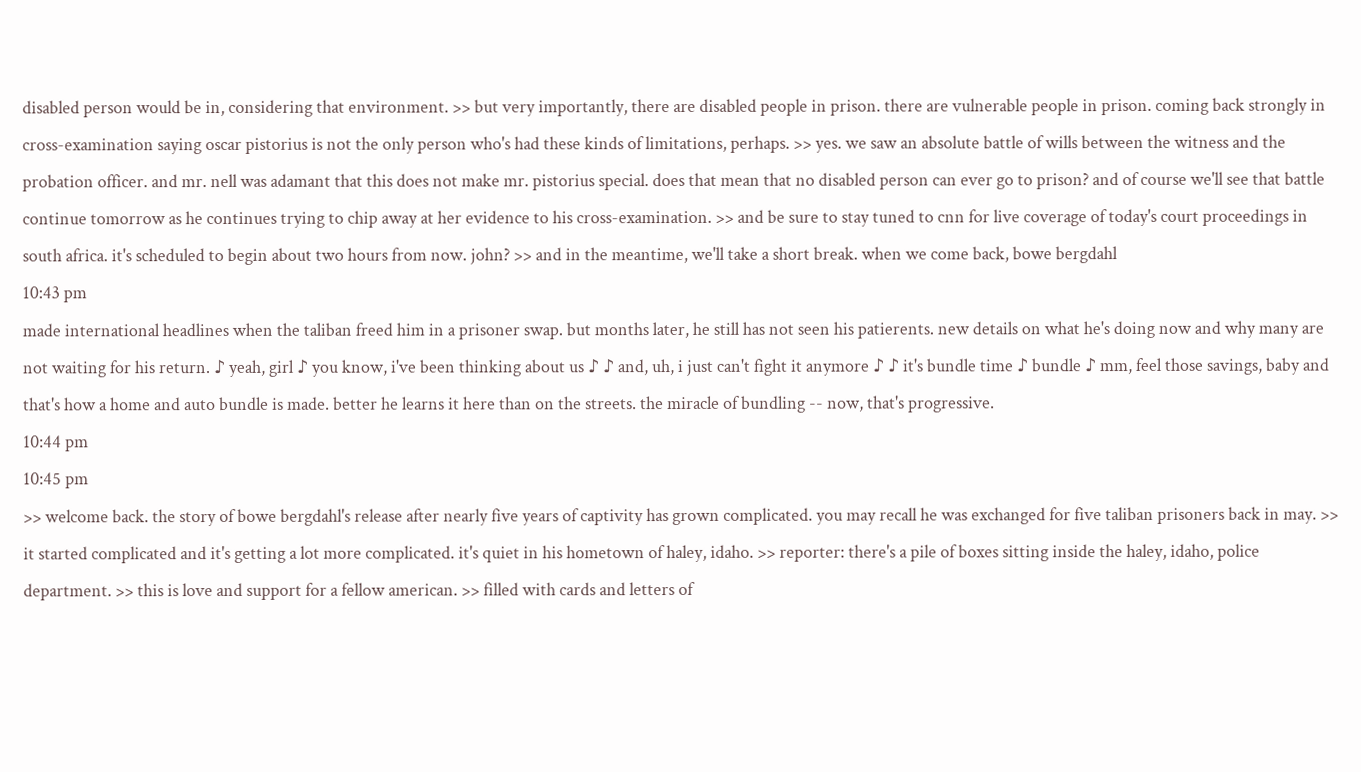disabled person would be in, considering that environment. >> but very importantly, there are disabled people in prison. there are vulnerable people in prison. coming back strongly in cross-examination saying oscar pistorius is not the only person who's had these kinds of limitations, perhaps. >> yes. we saw an absolute battle of wills between the witness and the probation officer. and mr. nell was adamant that this does not make mr. pistorius special. does that mean that no disabled person can ever go to prison? and of course we'll see that battle continue tomorrow as he continues trying to chip away at her evidence to his cross-examination. >> and be sure to stay tuned to cnn for live coverage of today's court proceedings in south africa. it's scheduled to begin about two hours from now. john? >> and in the meantime, we'll take a short break. when we come back, bowe bergdahl
10:43 pm
made international headlines when the taliban freed him in a prisoner swap. but months later, he still has not seen his patierents. new details on what he's doing now and why many are not waiting for his return. ♪ yeah, girl ♪ you know, i've been thinking about us ♪ ♪ and, uh, i just can't fight it anymore ♪ ♪ it's bundle time ♪ bundle ♪ mm, feel those savings, baby and that's how a home and auto bundle is made. better he learns it here than on the streets. the miracle of bundling -- now, that's progressive.
10:44 pm
10:45 pm
>> welcome back. the story of bowe bergdahl's release after nearly five years of captivity has grown complicated. you may recall he was exchanged for five taliban prisoners back in may. >> it started complicated and it's getting a lot more complicated. it's quiet in his hometown of haley, idaho. >> reporter: there's a pile of boxes sitting inside the haley, idaho, police department. >> this is love and support for a fellow american. >> filled with cards and letters of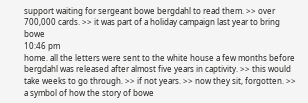support waiting for sergeant bowe bergdahl to read them. >> over 700,000 cards. >> it was part of a holiday campaign last year to bring bowe
10:46 pm
home. all the letters were sent to the white house a few months before bergdahl was released after almost five years in captivity. >> this would take weeks to go through. >> if not years. >> now they sit, forgotten. >> a symbol of how the story of bowe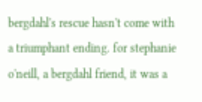bergdahl's rescue hasn't come with a triumphant ending. for stephanie o'neill, a bergdahl friend, it was a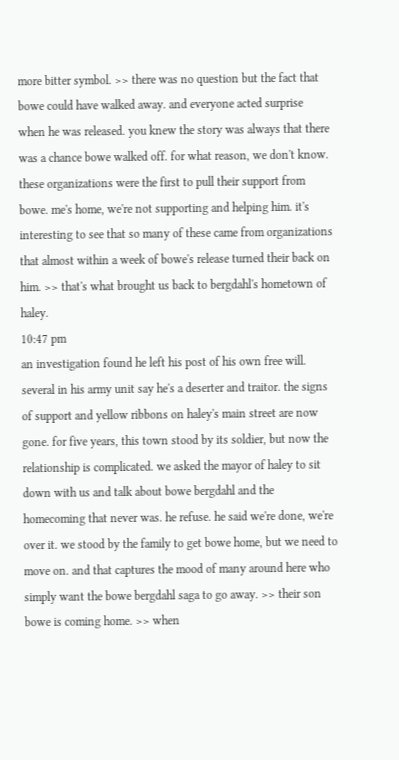more bitter symbol. >> there was no question but the fact that bowe could have walked away. and everyone acted surprise when he was released. you knew the story was always that there was a chance bowe walked off. for what reason, we don't know. these organizations were the first to pull their support from bowe. me's home, we're not supporting and helping him. it's interesting to see that so many of these came from organizations that almost within a week of bowe's release turned their back on him. >> that's what brought us back to bergdahl's hometown of haley.
10:47 pm
an investigation found he left his post of his own free will. several in his army unit say he's a deserter and traitor. the signs of support and yellow ribbons on haley's main street are now gone. for five years, this town stood by its soldier, but now the relationship is complicated. we asked the mayor of haley to sit down with us and talk about bowe bergdahl and the homecoming that never was. he refuse. he said we're done, we're over it. we stood by the family to get bowe home, but we need to move on. and that captures the mood of many around here who simply want the bowe bergdahl saga to go away. >> their son bowe is coming home. >> when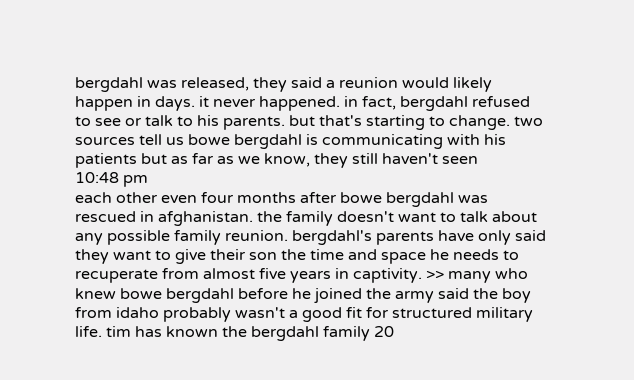bergdahl was released, they said a reunion would likely happen in days. it never happened. in fact, bergdahl refused to see or talk to his parents. but that's starting to change. two sources tell us bowe bergdahl is communicating with his patients but as far as we know, they still haven't seen
10:48 pm
each other even four months after bowe bergdahl was rescued in afghanistan. the family doesn't want to talk about any possible family reunion. bergdahl's parents have only said they want to give their son the time and space he needs to recuperate from almost five years in captivity. >> many who knew bowe bergdahl before he joined the army said the boy from idaho probably wasn't a good fit for structured military life. tim has known the bergdahl family 20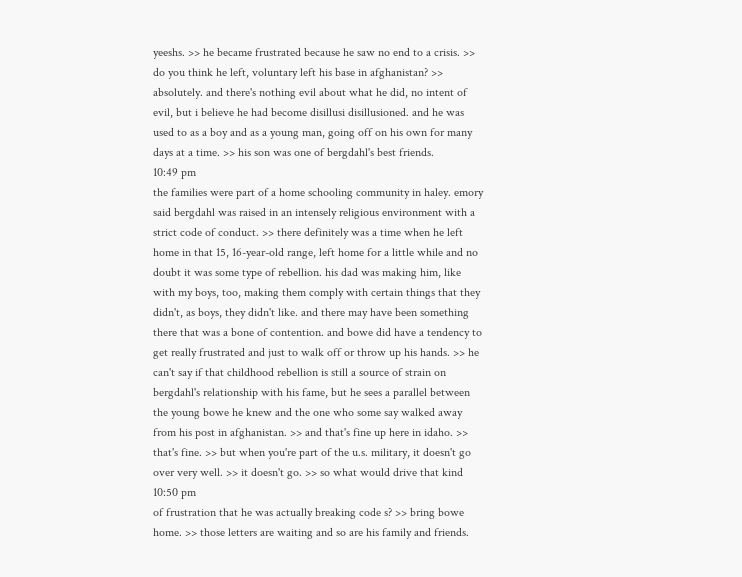yeeshs. >> he became frustrated because he saw no end to a crisis. >> do you think he left, voluntary left his base in afghanistan? >> absolutely. and there's nothing evil about what he did, no intent of evil, but i believe he had become disillusi disillusioned. and he was used to as a boy and as a young man, going off on his own for many days at a time. >> his son was one of bergdahl's best friends.
10:49 pm
the families were part of a home schooling community in haley. emory said bergdahl was raised in an intensely religious environment with a strict code of conduct. >> there definitely was a time when he left home in that 15, 16-year-old range, left home for a little while and no doubt it was some type of rebellion. his dad was making him, like with my boys, too, making them comply with certain things that they didn't, as boys, they didn't like. and there may have been something there that was a bone of contention. and bowe did have a tendency to get really frustrated and just to walk off or throw up his hands. >> he can't say if that childhood rebellion is still a source of strain on bergdahl's relationship with his fame, but he sees a parallel between the young bowe he knew and the one who some say walked away from his post in afghanistan. >> and that's fine up here in idaho. >> that's fine. >> but when you're part of the u.s. military, it doesn't go over very well. >> it doesn't go. >> so what would drive that kind
10:50 pm
of frustration that he was actually breaking code s? >> bring bowe home. >> those letters are waiting and so are his family and friends.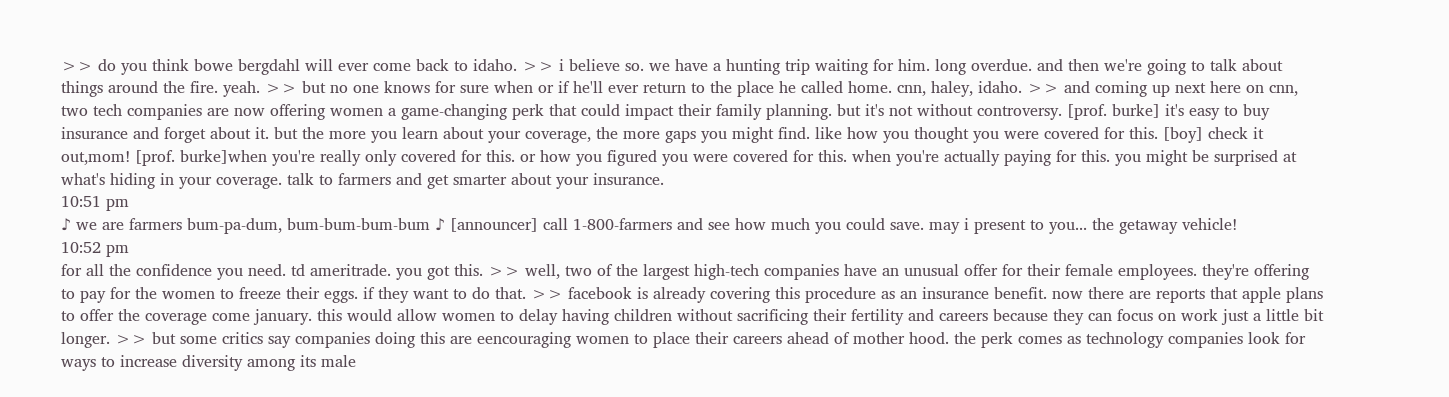>> do you think bowe bergdahl will ever come back to idaho. >> i believe so. we have a hunting trip waiting for him. long overdue. and then we're going to talk about things around the fire. yeah. >> but no one knows for sure when or if he'll ever return to the place he called home. cnn, haley, idaho. >> and coming up next here on cnn, two tech companies are now offering women a game-changing perk that could impact their family planning. but it's not without controversy. [prof. burke] it's easy to buy insurance and forget about it. but the more you learn about your coverage, the more gaps you might find. like how you thought you were covered for this. [boy] check it out,mom! [prof. burke]when you're really only covered for this. or how you figured you were covered for this. when you're actually paying for this. you might be surprised at what's hiding in your coverage. talk to farmers and get smarter about your insurance.
10:51 pm
♪ we are farmers bum-pa-dum, bum-bum-bum-bum ♪ [announcer] call 1-800-farmers and see how much you could save. may i present to you... the getaway vehicle!
10:52 pm
for all the confidence you need. td ameritrade. you got this. >> well, two of the largest high-tech companies have an unusual offer for their female employees. they're offering to pay for the women to freeze their eggs. if they want to do that. >> facebook is already covering this procedure as an insurance benefit. now there are reports that apple plans to offer the coverage come january. this would allow women to delay having children without sacrificing their fertility and careers because they can focus on work just a little bit longer. >> but some critics say companies doing this are eencouraging women to place their careers ahead of mother hood. the perk comes as technology companies look for ways to increase diversity among its male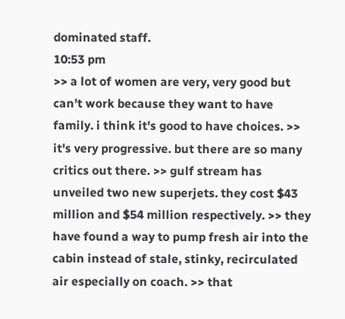dominated staff.
10:53 pm
>> a lot of women are very, very good but can't work because they want to have family. i think it's good to have choices. >> it's very progressive. but there are so many critics out there. >> gulf stream has unveiled two new superjets. they cost $43 million and $54 million respectively. >> they have found a way to pump fresh air into the cabin instead of stale, stinky, recirculated air especially on coach. >> that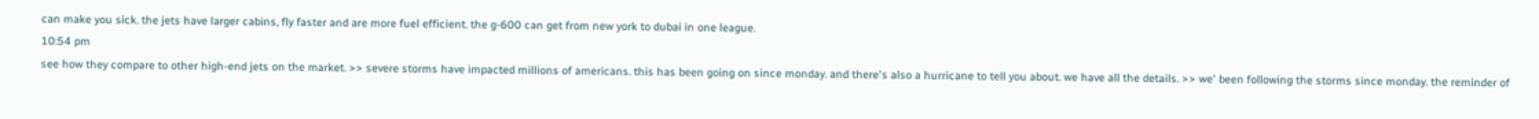can make you sick. the jets have larger cabins, fly faster and are more fuel efficient. the g-600 can get from new york to dubai in one league.
10:54 pm
see how they compare to other high-end jets on the market. >> severe storms have impacted millions of americans. this has been going on since monday. and there's also a hurricane to tell you about. we have all the details. >> we' been following the storms since monday. the reminder of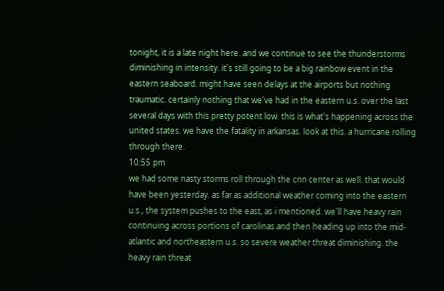tonight, it is a late night here. and we continue to see the thunderstorms diminishing in intensity. it's still going to be a big rainbow event in the eastern seaboard. might have seen delays at the airports but nothing traumatic. certainly nothing that we've had in the eastern u.s. over the last several days with this pretty potent low. this is what's happening across the united states. we have the fatality in arkansas. look at this. a hurricane rolling through there.
10:55 pm
we had some nasty storms roll through the cnn center as well. that would have been yesterday. as far as additional weather coming into the eastern u.s., the system pushes to the east, as i mentioned. we'll have heavy rain continuing across portions of carolinas and then heading up into the mid-atlantic and northeastern u.s. so severe weather threat diminishing. the heavy rain threat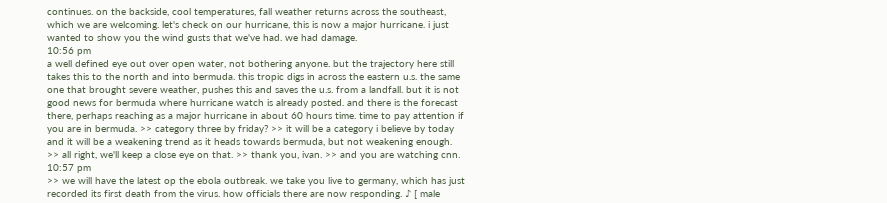continues. on the backside, cool temperatures, fall weather returns across the southeast, which we are welcoming. let's check on our hurricane, this is now a major hurricane. i just wanted to show you the wind gusts that we've had. we had damage.
10:56 pm
a well defined eye out over open water, not bothering anyone. but the trajectory here still takes this to the north and into bermuda. this tropic digs in across the eastern u.s. the same one that brought severe weather, pushes this and saves the u.s. from a landfall. but it is not good news for bermuda where hurricane watch is already posted. and there is the forecast there, perhaps reaching as a major hurricane in about 60 hours time. time to pay attention if you are in bermuda. >> category three by friday? >> it will be a category i believe by today and it will be a weakening trend as it heads towards bermuda, but not weakening enough. >> all right, we'll keep a close eye on that. >> thank you, ivan. >> and you are watching cnn.
10:57 pm
>> we will have the latest op the ebola outbreak. we take you live to germany, which has just recorded its first death from the virus. how officials there are now responding. ♪ [ male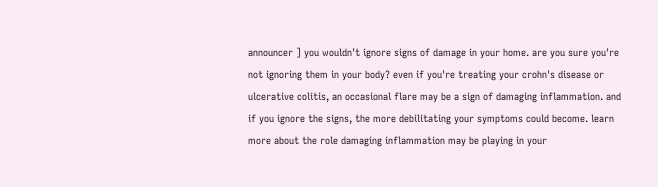announcer ] you wouldn't ignore signs of damage in your home. are you sure you're not ignoring them in your body? even if you're treating your crohn's disease or ulcerative colitis, an occasional flare may be a sign of damaging inflammation. and if you ignore the signs, the more debilitating your symptoms could become. learn more about the role damaging inflammation may be playing in your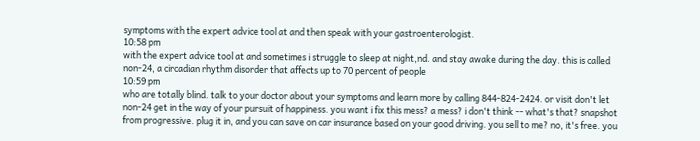symptoms with the expert advice tool at and then speak with your gastroenterologist.
10:58 pm
with the expert advice tool at and sometimes i struggle to sleep at night,nd. and stay awake during the day. this is called non-24, a circadian rhythm disorder that affects up to 70 percent of people
10:59 pm
who are totally blind. talk to your doctor about your symptoms and learn more by calling 844-824-2424. or visit don't let non-24 get in the way of your pursuit of happiness. you want i fix this mess? a mess? i don't think -- what's that? snapshot from progressive. plug it in, and you can save on car insurance based on your good driving. you sell to me? no, it's free. you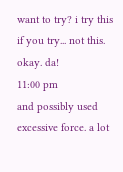want to try? i try this if you try... not this. okay. da!
11:00 pm
and possibly used excessive force. a lot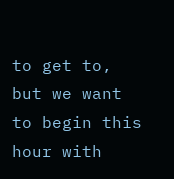to get to, but we want to begin this hour with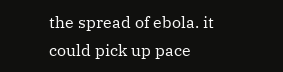the spread of ebola. it could pick up pace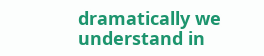dramatically we understand in